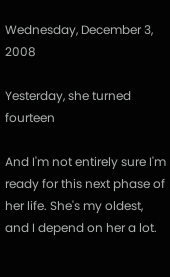Wednesday, December 3, 2008

Yesterday, she turned fourteen

And I'm not entirely sure I'm ready for this next phase of her life. She's my oldest, and I depend on her a lot.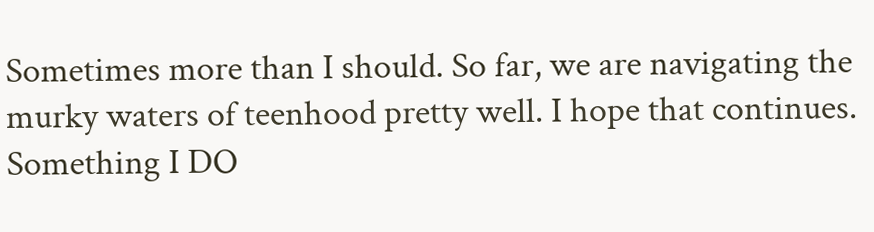Sometimes more than I should. So far, we are navigating the murky waters of teenhood pretty well. I hope that continues. Something I DO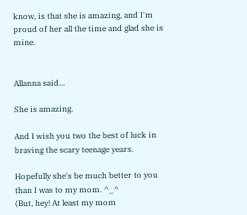know, is that she is amazing, and I'm proud of her all the time and glad she is mine.


Allanna said...

She is amazing.

And I wish you two the best of luck in braving the scary teenage years.

Hopefully she's be much better to you than I was to my mom. ^_^
(But, hey! At least my mom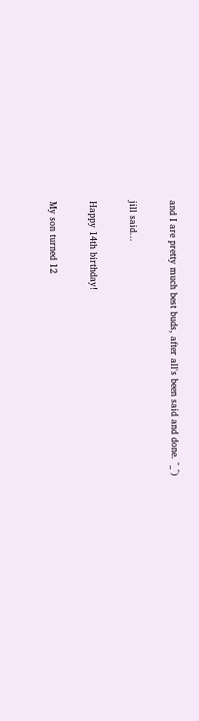and I are pretty much best buds, after all's been said and done. ^_^)

jill said...

Happy 14th birthday!

My son turned 12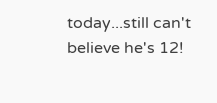today...still can't believe he's 12!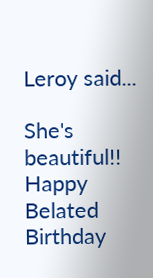Leroy said...

She's beautiful!! Happy Belated Birthday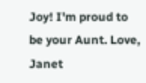Joy! I'm proud to be your Aunt. Love, Janet